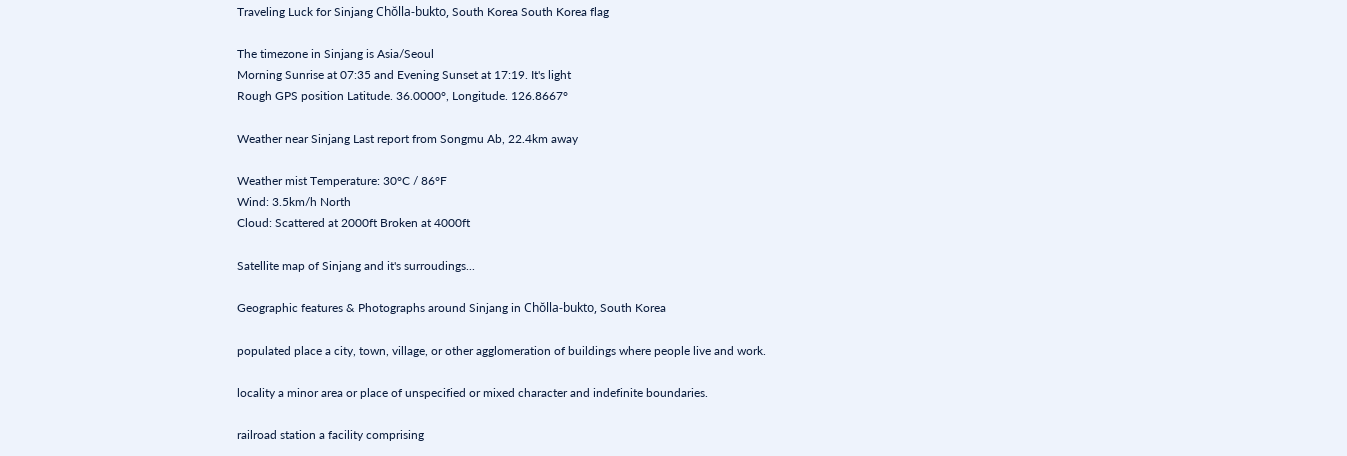Traveling Luck for Sinjang Chŏlla-bukto, South Korea South Korea flag

The timezone in Sinjang is Asia/Seoul
Morning Sunrise at 07:35 and Evening Sunset at 17:19. It's light
Rough GPS position Latitude. 36.0000°, Longitude. 126.8667°

Weather near Sinjang Last report from Songmu Ab, 22.4km away

Weather mist Temperature: 30°C / 86°F
Wind: 3.5km/h North
Cloud: Scattered at 2000ft Broken at 4000ft

Satellite map of Sinjang and it's surroudings...

Geographic features & Photographs around Sinjang in Chŏlla-bukto, South Korea

populated place a city, town, village, or other agglomeration of buildings where people live and work.

locality a minor area or place of unspecified or mixed character and indefinite boundaries.

railroad station a facility comprising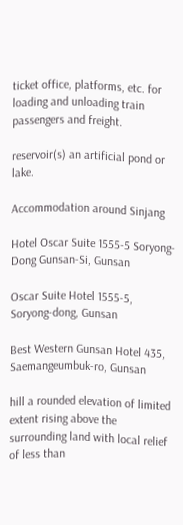ticket office, platforms, etc. for loading and unloading train passengers and freight.

reservoir(s) an artificial pond or lake.

Accommodation around Sinjang

Hotel Oscar Suite 1555-5 Soryong-Dong Gunsan-Si, Gunsan

Oscar Suite Hotel 1555-5, Soryong-dong, Gunsan

Best Western Gunsan Hotel 435, Saemangeumbuk-ro, Gunsan

hill a rounded elevation of limited extent rising above the surrounding land with local relief of less than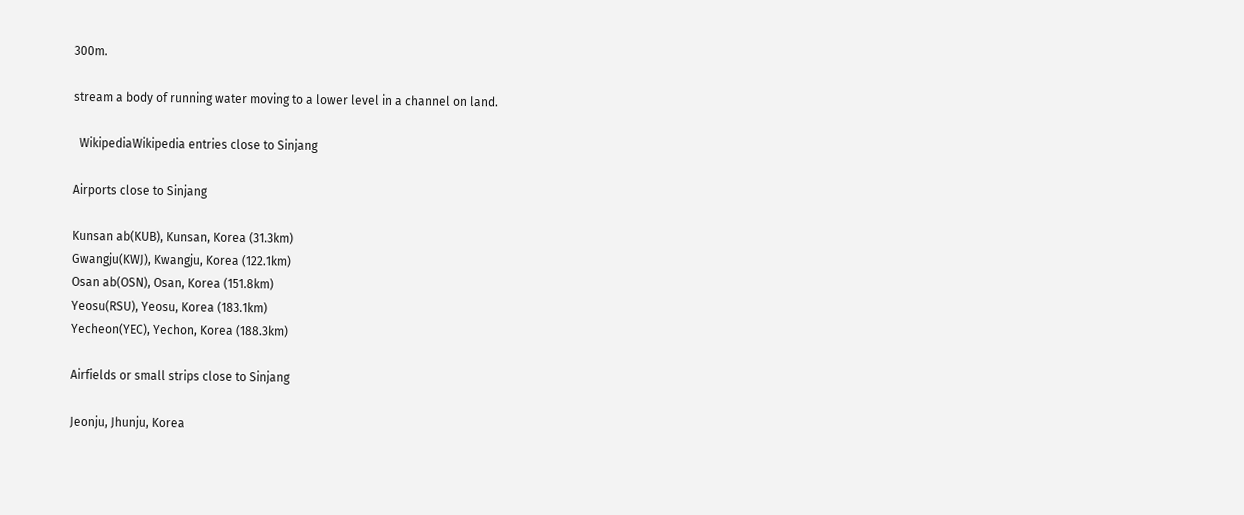300m.

stream a body of running water moving to a lower level in a channel on land.

  WikipediaWikipedia entries close to Sinjang

Airports close to Sinjang

Kunsan ab(KUB), Kunsan, Korea (31.3km)
Gwangju(KWJ), Kwangju, Korea (122.1km)
Osan ab(OSN), Osan, Korea (151.8km)
Yeosu(RSU), Yeosu, Korea (183.1km)
Yecheon(YEC), Yechon, Korea (188.3km)

Airfields or small strips close to Sinjang

Jeonju, Jhunju, Korea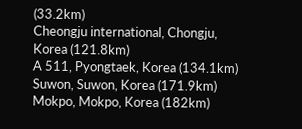(33.2km)
Cheongju international, Chongju, Korea (121.8km)
A 511, Pyongtaek, Korea (134.1km)
Suwon, Suwon, Korea (171.9km)
Mokpo, Mokpo, Korea (182km)